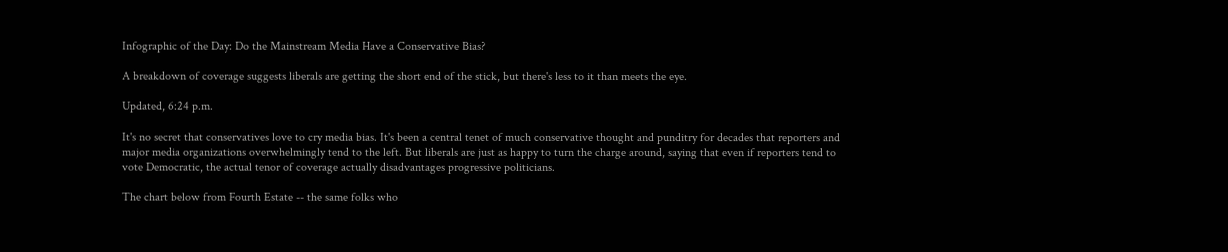Infographic of the Day: Do the Mainstream Media Have a Conservative Bias?

A breakdown of coverage suggests liberals are getting the short end of the stick, but there's less to it than meets the eye.

Updated, 6:24 p.m.

It's no secret that conservatives love to cry media bias. It's been a central tenet of much conservative thought and punditry for decades that reporters and major media organizations overwhelmingly tend to the left. But liberals are just as happy to turn the charge around, saying that even if reporters tend to vote Democratic, the actual tenor of coverage actually disadvantages progressive politicians.

The chart below from Fourth Estate -- the same folks who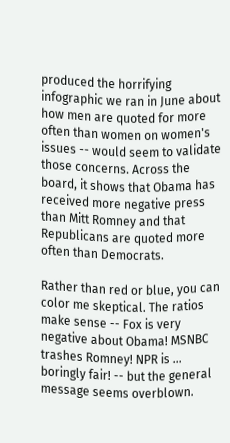produced the horrifying infographic we ran in June about how men are quoted for more often than women on women's issues -- would seem to validate those concerns. Across the board, it shows that Obama has received more negative press than Mitt Romney and that Republicans are quoted more often than Democrats.

Rather than red or blue, you can color me skeptical. The ratios make sense -- Fox is very negative about Obama! MSNBC trashes Romney! NPR is ... boringly fair! -- but the general message seems overblown.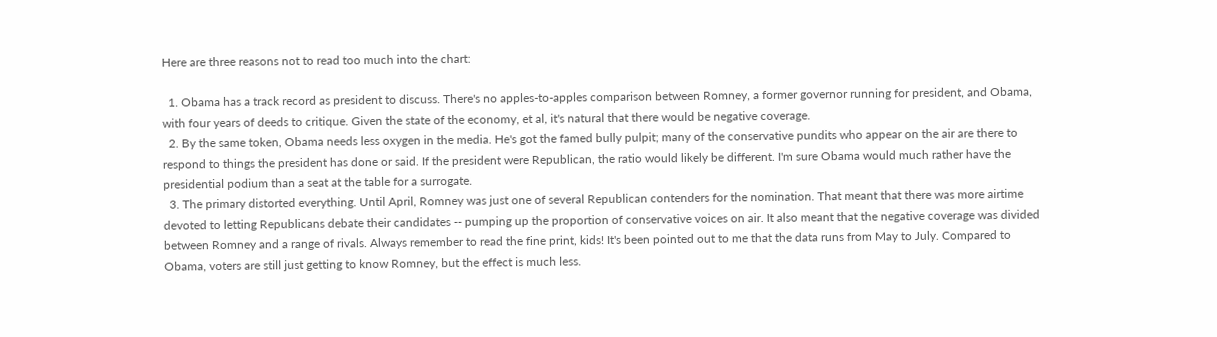Here are three reasons not to read too much into the chart:

  1. Obama has a track record as president to discuss. There's no apples-to-apples comparison between Romney, a former governor running for president, and Obama, with four years of deeds to critique. Given the state of the economy, et al, it's natural that there would be negative coverage.
  2. By the same token, Obama needs less oxygen in the media. He's got the famed bully pulpit; many of the conservative pundits who appear on the air are there to respond to things the president has done or said. If the president were Republican, the ratio would likely be different. I'm sure Obama would much rather have the presidential podium than a seat at the table for a surrogate.
  3. The primary distorted everything. Until April, Romney was just one of several Republican contenders for the nomination. That meant that there was more airtime devoted to letting Republicans debate their candidates -- pumping up the proportion of conservative voices on air. It also meant that the negative coverage was divided between Romney and a range of rivals. Always remember to read the fine print, kids! It's been pointed out to me that the data runs from May to July. Compared to Obama, voters are still just getting to know Romney, but the effect is much less.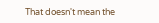That doesn't mean the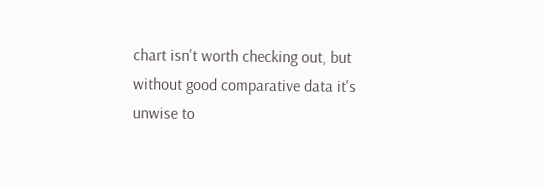chart isn't worth checking out, but without good comparative data it's unwise to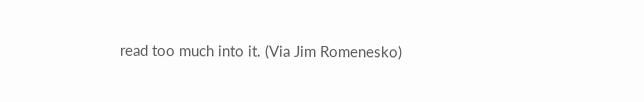read too much into it. (Via Jim Romenesko)